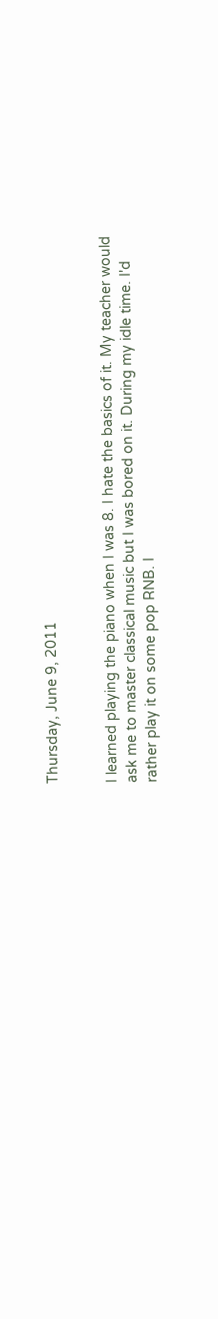Thursday, June 9, 2011


I learned playing the piano when I was 8. I hate the basics of it. My teacher would ask me to master classical music but I was bored on it. During my idle time. I'd rather play it on some pop RNB. I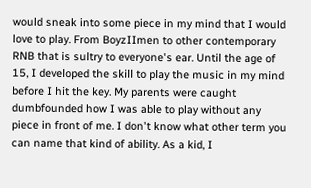would sneak into some piece in my mind that I would love to play. From BoyzIImen to other contemporary RNB that is sultry to everyone's ear. Until the age of 15, I developed the skill to play the music in my mind before I hit the key. My parents were caught dumbfounded how I was able to play without any piece in front of me. I don't know what other term you can name that kind of ability. As a kid, I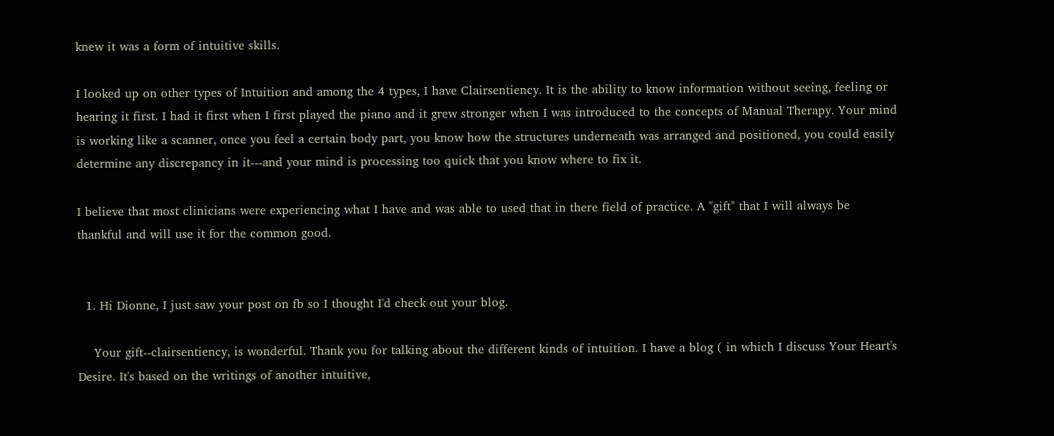knew it was a form of intuitive skills.

I looked up on other types of Intuition and among the 4 types, I have Clairsentiency. It is the ability to know information without seeing, feeling or hearing it first. I had it first when I first played the piano and it grew stronger when I was introduced to the concepts of Manual Therapy. Your mind is working like a scanner, once you feel a certain body part, you know how the structures underneath was arranged and positioned, you could easily determine any discrepancy in it---and your mind is processing too quick that you know where to fix it.

I believe that most clinicians were experiencing what I have and was able to used that in there field of practice. A "gift" that I will always be thankful and will use it for the common good.


  1. Hi Dionne, I just saw your post on fb so I thought I'd check out your blog.

    Your gift--clairsentiency, is wonderful. Thank you for talking about the different kinds of intuition. I have a blog ( in which I discuss Your Heart's Desire. It's based on the writings of another intuitive,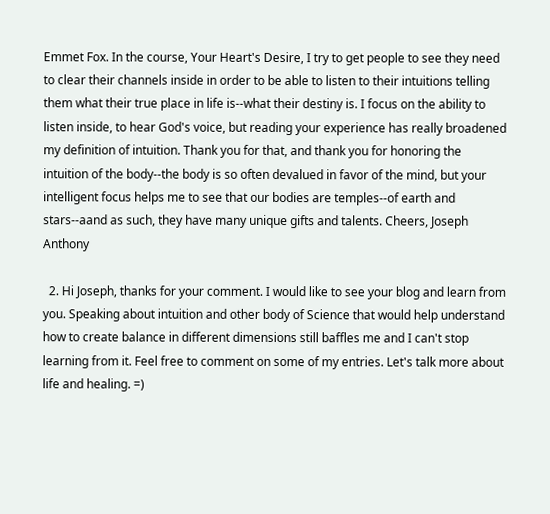Emmet Fox. In the course, Your Heart's Desire, I try to get people to see they need to clear their channels inside in order to be able to listen to their intuitions telling them what their true place in life is--what their destiny is. I focus on the ability to listen inside, to hear God's voice, but reading your experience has really broadened my definition of intuition. Thank you for that, and thank you for honoring the intuition of the body--the body is so often devalued in favor of the mind, but your intelligent focus helps me to see that our bodies are temples--of earth and stars--aand as such, they have many unique gifts and talents. Cheers, Joseph Anthony

  2. Hi Joseph, thanks for your comment. I would like to see your blog and learn from you. Speaking about intuition and other body of Science that would help understand how to create balance in different dimensions still baffles me and I can't stop learning from it. Feel free to comment on some of my entries. Let's talk more about life and healing. =)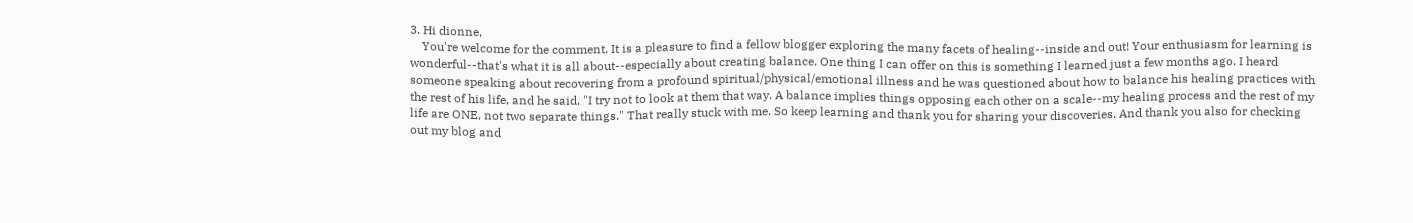3. Hi dionne,
    You're welcome for the comment. It is a pleasure to find a fellow blogger exploring the many facets of healing--inside and out! Your enthusiasm for learning is wonderful--that's what it is all about--especially about creating balance. One thing I can offer on this is something I learned just a few months ago. I heard someone speaking about recovering from a profound spiritual/physical/emotional illness and he was questioned about how to balance his healing practices with the rest of his life, and he said, "I try not to look at them that way. A balance implies things opposing each other on a scale--my healing process and the rest of my life are ONE, not two separate things." That really stuck with me. So keep learning and thank you for sharing your discoveries. And thank you also for checking out my blog and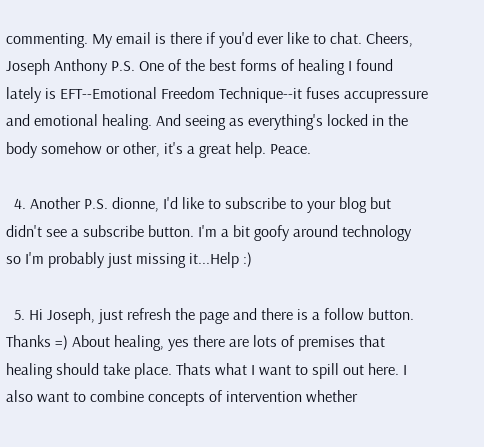commenting. My email is there if you'd ever like to chat. Cheers, Joseph Anthony P.S. One of the best forms of healing I found lately is EFT--Emotional Freedom Technique--it fuses accupressure and emotional healing. And seeing as everything's locked in the body somehow or other, it's a great help. Peace.

  4. Another P.S. dionne, I'd like to subscribe to your blog but didn't see a subscribe button. I'm a bit goofy around technology so I'm probably just missing it...Help :)

  5. Hi Joseph, just refresh the page and there is a follow button. Thanks =) About healing, yes there are lots of premises that healing should take place. Thats what I want to spill out here. I also want to combine concepts of intervention whether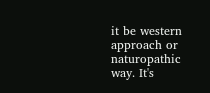it be western approach or naturopathic way. It's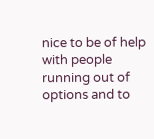nice to be of help with people running out of options and to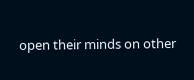open their minds on other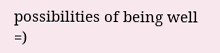possibilities of being well =)